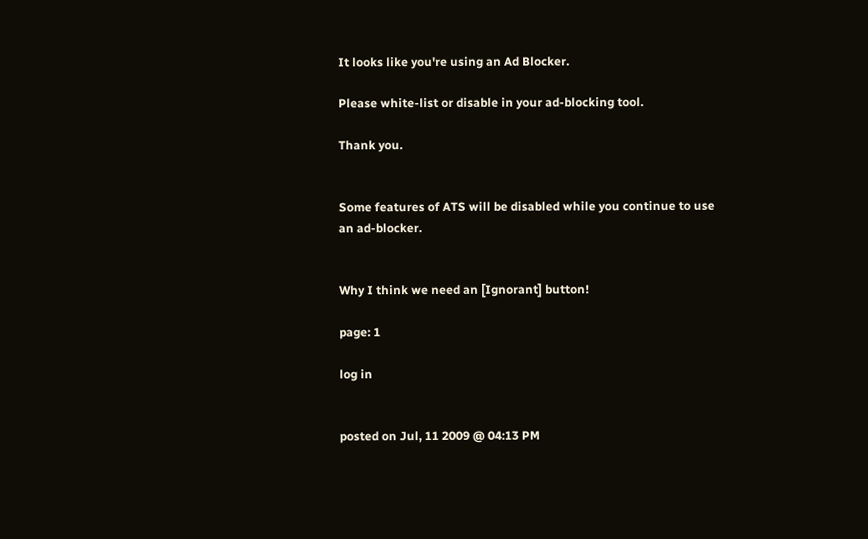It looks like you're using an Ad Blocker.

Please white-list or disable in your ad-blocking tool.

Thank you.


Some features of ATS will be disabled while you continue to use an ad-blocker.


Why I think we need an [Ignorant] button!

page: 1

log in


posted on Jul, 11 2009 @ 04:13 PM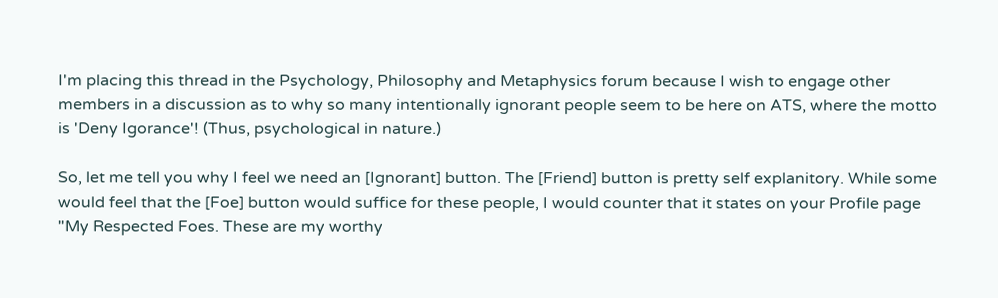I'm placing this thread in the Psychology, Philosophy and Metaphysics forum because I wish to engage other members in a discussion as to why so many intentionally ignorant people seem to be here on ATS, where the motto is 'Deny Igorance'! (Thus, psychological in nature.)

So, let me tell you why I feel we need an [Ignorant] button. The [Friend] button is pretty self explanitory. While some would feel that the [Foe] button would suffice for these people, I would counter that it states on your Profile page "My Respected Foes. These are my worthy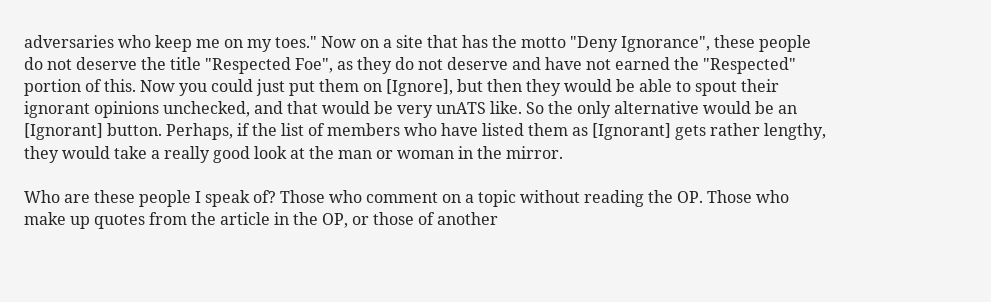adversaries who keep me on my toes." Now on a site that has the motto "Deny Ignorance", these people do not deserve the title "Respected Foe", as they do not deserve and have not earned the "Respected" portion of this. Now you could just put them on [Ignore], but then they would be able to spout their ignorant opinions unchecked, and that would be very unATS like. So the only alternative would be an [Ignorant] button. Perhaps, if the list of members who have listed them as [Ignorant] gets rather lengthy, they would take a really good look at the man or woman in the mirror.

Who are these people I speak of? Those who comment on a topic without reading the OP. Those who make up quotes from the article in the OP, or those of another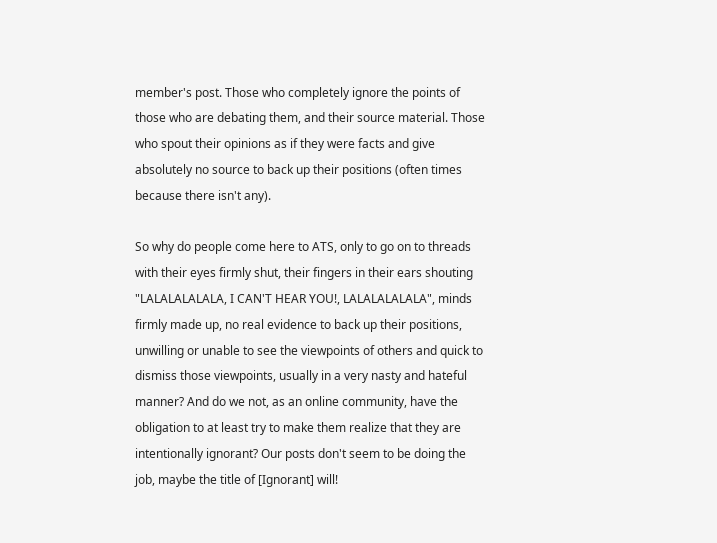member's post. Those who completely ignore the points of those who are debating them, and their source material. Those who spout their opinions as if they were facts and give absolutely no source to back up their positions (often times because there isn't any).

So why do people come here to ATS, only to go on to threads with their eyes firmly shut, their fingers in their ears shouting "LALALALALALA, I CAN'T HEAR YOU!, LALALALALALA", minds firmly made up, no real evidence to back up their positions, unwilling or unable to see the viewpoints of others and quick to dismiss those viewpoints, usually in a very nasty and hateful manner? And do we not, as an online community, have the obligation to at least try to make them realize that they are intentionally ignorant? Our posts don't seem to be doing the job, maybe the title of [Ignorant] will!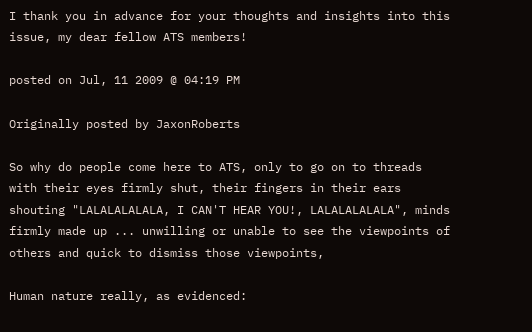I thank you in advance for your thoughts and insights into this issue, my dear fellow ATS members!

posted on Jul, 11 2009 @ 04:19 PM

Originally posted by JaxonRoberts

So why do people come here to ATS, only to go on to threads with their eyes firmly shut, their fingers in their ears shouting "LALALALALALA, I CAN'T HEAR YOU!, LALALALALALA", minds firmly made up ... unwilling or unable to see the viewpoints of others and quick to dismiss those viewpoints,

Human nature really, as evidenced: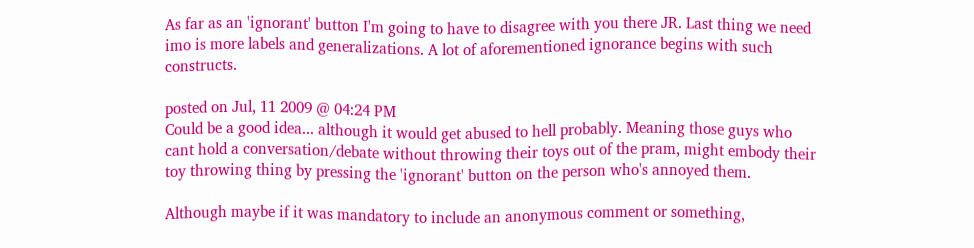As far as an 'ignorant' button I'm going to have to disagree with you there JR. Last thing we need imo is more labels and generalizations. A lot of aforementioned ignorance begins with such constructs.

posted on Jul, 11 2009 @ 04:24 PM
Could be a good idea... although it would get abused to hell probably. Meaning those guys who cant hold a conversation/debate without throwing their toys out of the pram, might embody their toy throwing thing by pressing the 'ignorant' button on the person who's annoyed them.

Although maybe if it was mandatory to include an anonymous comment or something,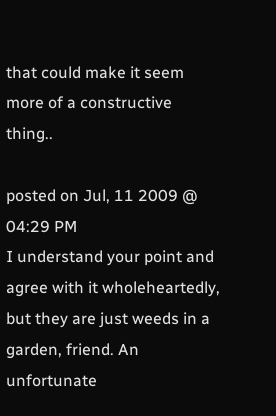that could make it seem more of a constructive thing..

posted on Jul, 11 2009 @ 04:29 PM
I understand your point and agree with it wholeheartedly, but they are just weeds in a garden, friend. An unfortunate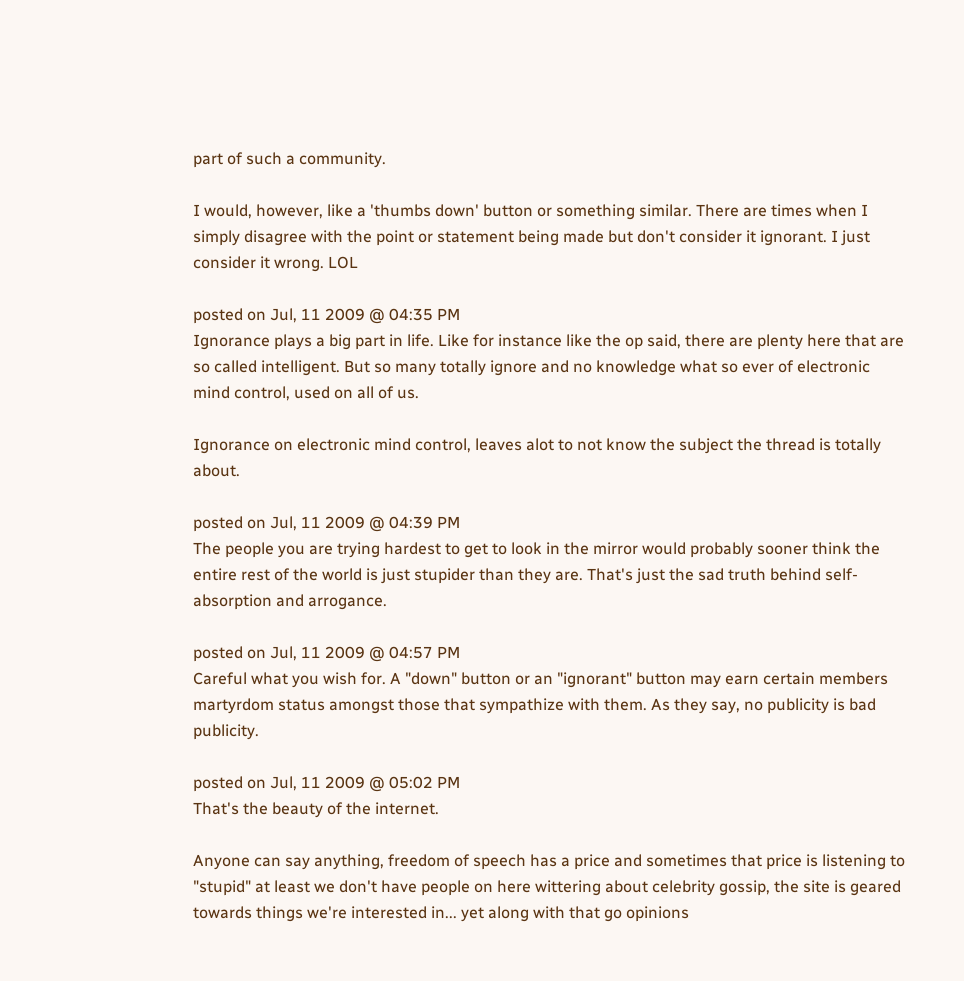part of such a community.

I would, however, like a 'thumbs down' button or something similar. There are times when I simply disagree with the point or statement being made but don't consider it ignorant. I just consider it wrong. LOL

posted on Jul, 11 2009 @ 04:35 PM
Ignorance plays a big part in life. Like for instance like the op said, there are plenty here that are so called intelligent. But so many totally ignore and no knowledge what so ever of electronic mind control, used on all of us.

Ignorance on electronic mind control, leaves alot to not know the subject the thread is totally about.

posted on Jul, 11 2009 @ 04:39 PM
The people you are trying hardest to get to look in the mirror would probably sooner think the entire rest of the world is just stupider than they are. That's just the sad truth behind self-absorption and arrogance.

posted on Jul, 11 2009 @ 04:57 PM
Careful what you wish for. A "down" button or an "ignorant" button may earn certain members martyrdom status amongst those that sympathize with them. As they say, no publicity is bad publicity.

posted on Jul, 11 2009 @ 05:02 PM
That's the beauty of the internet.

Anyone can say anything, freedom of speech has a price and sometimes that price is listening to "stupid" at least we don't have people on here wittering about celebrity gossip, the site is geared towards things we're interested in... yet along with that go opinions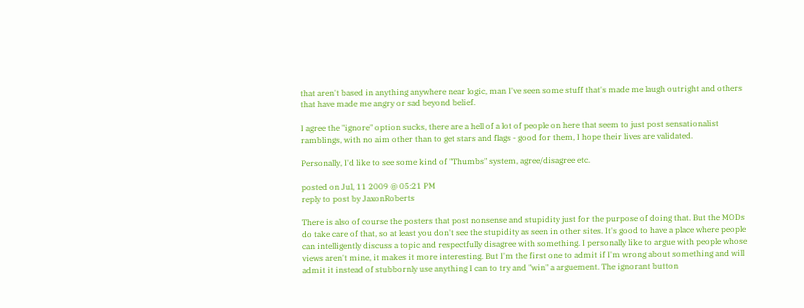that aren't based in anything anywhere near logic, man I've seen some stuff that's made me laugh outright and others that have made me angry or sad beyond belief.

I agree the "ignore" option sucks, there are a hell of a lot of people on here that seem to just post sensationalist ramblings, with no aim other than to get stars and flags - good for them, I hope their lives are validated.

Personally, I'd like to see some kind of "Thumbs" system, agree/disagree etc.

posted on Jul, 11 2009 @ 05:21 PM
reply to post by JaxonRoberts

There is also of course the posters that post nonsense and stupidity just for the purpose of doing that. But the MODs do take care of that, so at least you don't see the stupidity as seen in other sites. It's good to have a place where people can intelligently discuss a topic and respectfully disagree with something. I personally like to argue with people whose views aren't mine, it makes it more interesting. But I'm the first one to admit if I'm wrong about something and will admit it instead of stubbornly use anything I can to try and "win" a arguement. The ignorant button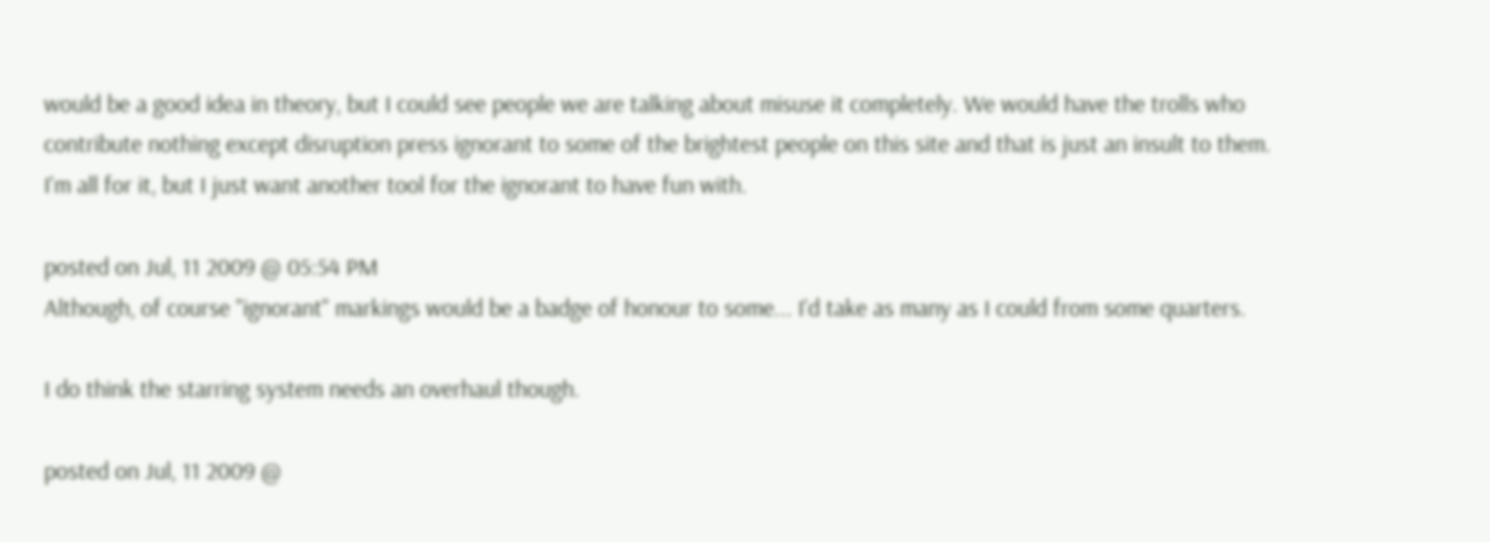would be a good idea in theory, but I could see people we are talking about misuse it completely. We would have the trolls who contribute nothing except disruption press ignorant to some of the brightest people on this site and that is just an insult to them. I'm all for it, but I just want another tool for the ignorant to have fun with.

posted on Jul, 11 2009 @ 05:54 PM
Although, of course "ignorant" markings would be a badge of honour to some... I'd take as many as I could from some quarters.

I do think the starring system needs an overhaul though.

posted on Jul, 11 2009 @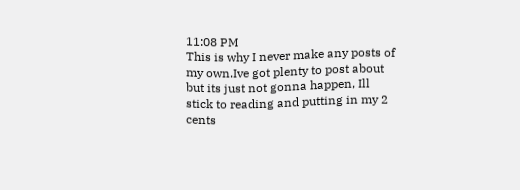11:08 PM
This is why I never make any posts of my own.Ive got plenty to post about but its just not gonna happen, Ill stick to reading and putting in my 2 cents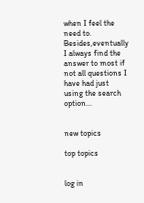when I feel the need to. Besides,eventually I always find the answer to most if not all questions I have had just using the search option...


new topics

top topics


log in